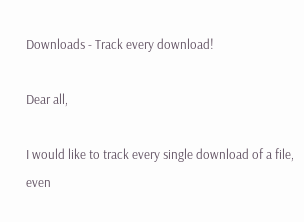Downloads - Track every download!

Dear all,

I would like to track every single download of a file, even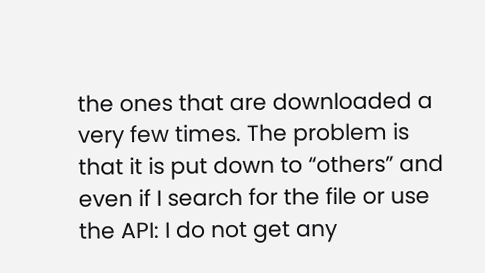the ones that are downloaded a very few times. The problem is that it is put down to “others” and even if I search for the file or use the API: I do not get any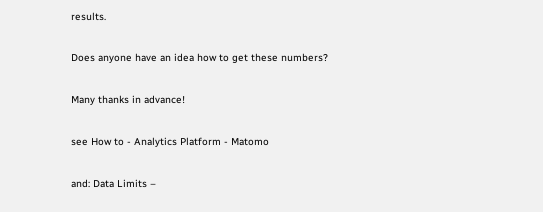results.

Does anyone have an idea how to get these numbers?

Many thanks in advance!

see How to - Analytics Platform - Matomo

and: Data Limits –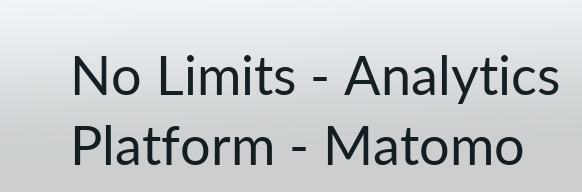No Limits - Analytics Platform - Matomo